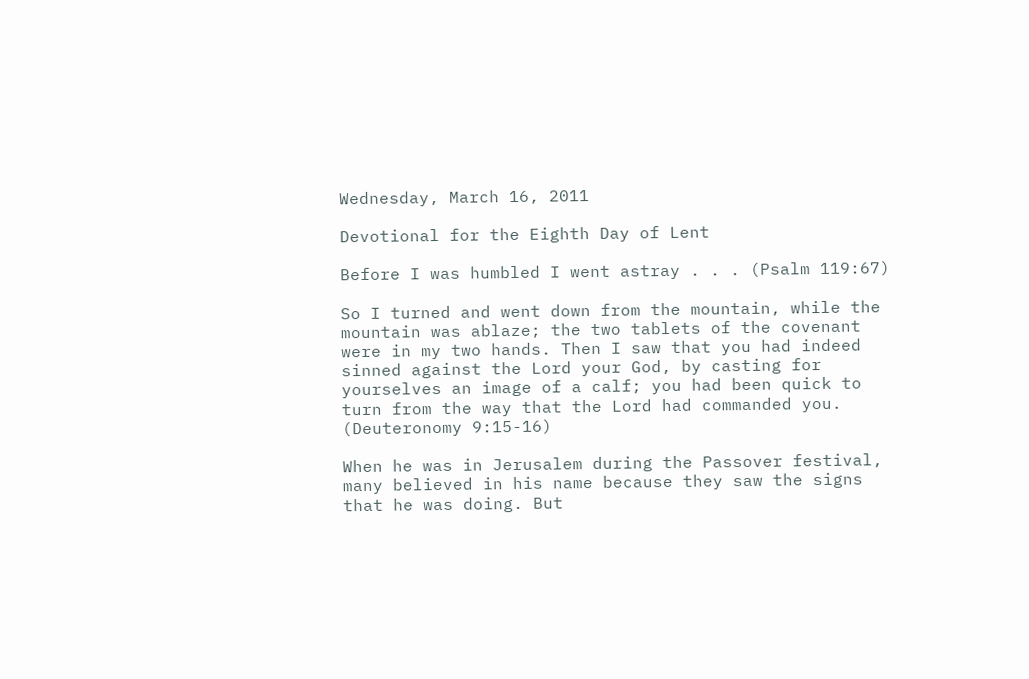Wednesday, March 16, 2011

Devotional for the Eighth Day of Lent

Before I was humbled I went astray . . . (Psalm 119:67)

So I turned and went down from the mountain, while the mountain was ablaze; the two tablets of the covenant were in my two hands. Then I saw that you had indeed sinned against the Lord your God, by casting for yourselves an image of a calf; you had been quick to turn from the way that the Lord had commanded you. (Deuteronomy 9:15-16)

When he was in Jerusalem during the Passover festival, many believed in his name because they saw the signs that he was doing. But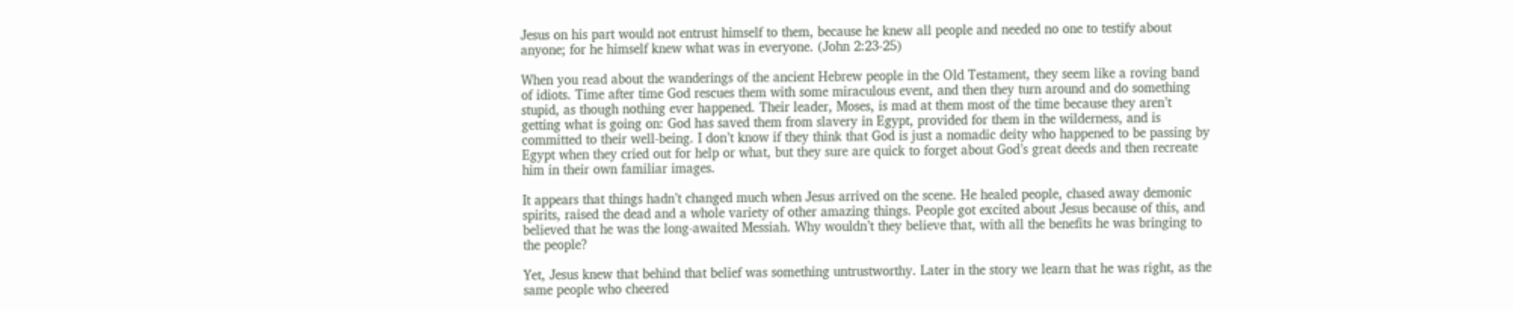Jesus on his part would not entrust himself to them, because he knew all people and needed no one to testify about anyone; for he himself knew what was in everyone. (John 2:23-25)

When you read about the wanderings of the ancient Hebrew people in the Old Testament, they seem like a roving band of idiots. Time after time God rescues them with some miraculous event, and then they turn around and do something stupid, as though nothing ever happened. Their leader, Moses, is mad at them most of the time because they aren’t getting what is going on: God has saved them from slavery in Egypt, provided for them in the wilderness, and is committed to their well-being. I don’t know if they think that God is just a nomadic deity who happened to be passing by Egypt when they cried out for help or what, but they sure are quick to forget about God’s great deeds and then recreate him in their own familiar images.

It appears that things hadn’t changed much when Jesus arrived on the scene. He healed people, chased away demonic spirits, raised the dead and a whole variety of other amazing things. People got excited about Jesus because of this, and believed that he was the long-awaited Messiah. Why wouldn’t they believe that, with all the benefits he was bringing to the people?

Yet, Jesus knew that behind that belief was something untrustworthy. Later in the story we learn that he was right, as the same people who cheered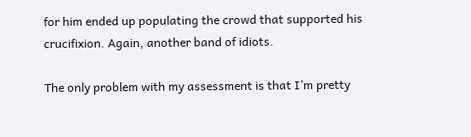for him ended up populating the crowd that supported his crucifixion. Again, another band of idiots.

The only problem with my assessment is that I’m pretty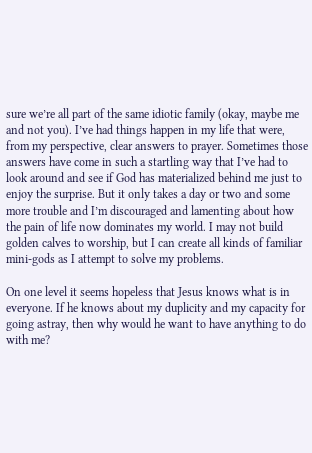sure we’re all part of the same idiotic family (okay, maybe me and not you). I’ve had things happen in my life that were, from my perspective, clear answers to prayer. Sometimes those answers have come in such a startling way that I’ve had to look around and see if God has materialized behind me just to enjoy the surprise. But it only takes a day or two and some more trouble and I’m discouraged and lamenting about how the pain of life now dominates my world. I may not build golden calves to worship, but I can create all kinds of familiar mini-gods as I attempt to solve my problems.

On one level it seems hopeless that Jesus knows what is in everyone. If he knows about my duplicity and my capacity for going astray, then why would he want to have anything to do with me?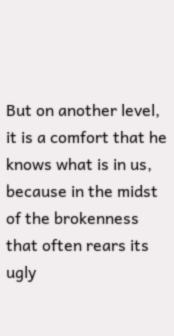But on another level, it is a comfort that he knows what is in us, because in the midst of the brokenness that often rears its ugly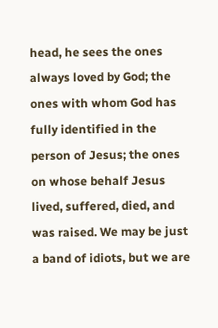head, he sees the ones always loved by God; the ones with whom God has fully identified in the person of Jesus; the ones on whose behalf Jesus lived, suffered, died, and was raised. We may be just a band of idiots, but we are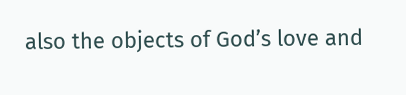also the objects of God’s love and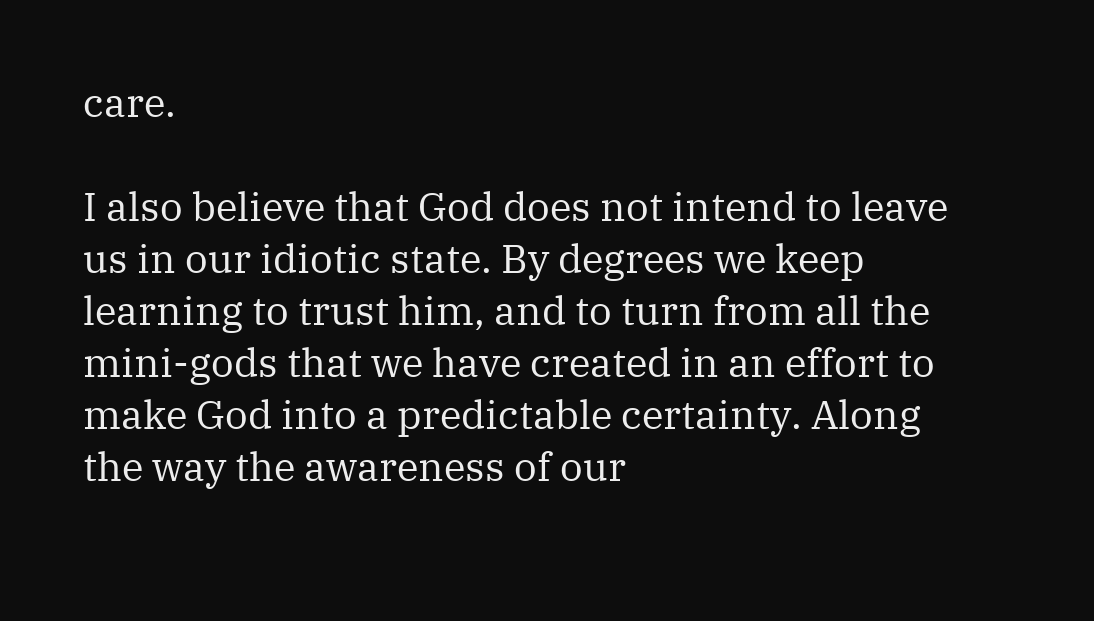care.

I also believe that God does not intend to leave us in our idiotic state. By degrees we keep learning to trust him, and to turn from all the mini-gods that we have created in an effort to make God into a predictable certainty. Along the way the awareness of our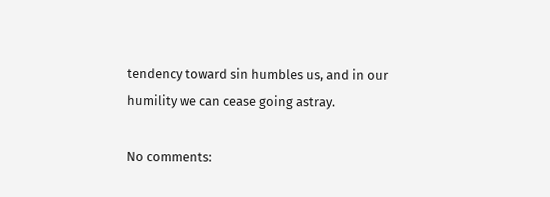tendency toward sin humbles us, and in our humility we can cease going astray.

No comments: